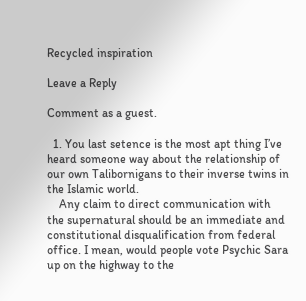Recycled inspiration

Leave a Reply

Comment as a guest.

  1. You last setence is the most apt thing I’ve heard someone way about the relationship of our own Talibornigans to their inverse twins in the Islamic world.
    Any claim to direct communication with the supernatural should be an immediate and constitutional disqualification from federal office. I mean, would people vote Psychic Sara up on the highway to the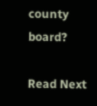county board?

Read Next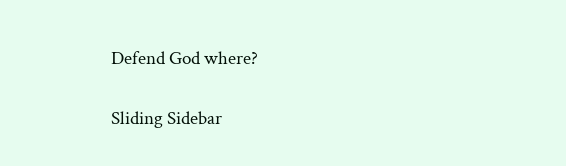Defend God where?

Sliding Sidebar